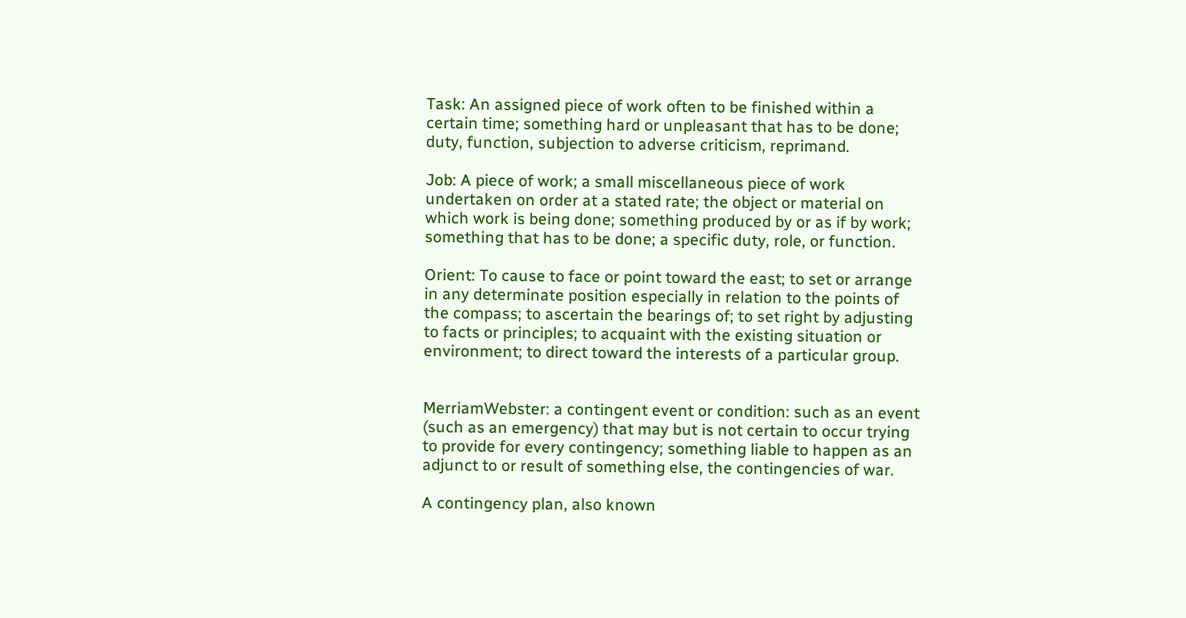Task: An assigned piece of work often to be finished within a certain time; something hard or unpleasant that has to be done; duty, function, subjection to adverse criticism, reprimand.

Job: A piece of work; a small miscellaneous piece of work undertaken on order at a stated rate; the object or material on which work is being done; something produced by or as if by work; something that has to be done; a specific duty, role, or function.

Orient: To cause to face or point toward the east; to set or arrange in any determinate position especially in relation to the points of the compass; to ascertain the bearings of; to set right by adjusting to facts or principles; to acquaint with the existing situation or environment; to direct toward the interests of a particular group.


MerriamWebster: a contingent event or condition: such as an event (such as an emergency) that may but is not certain to occur trying to provide for every contingency; something liable to happen as an adjunct to or result of something else, the contingencies of war.

A contingency plan, also known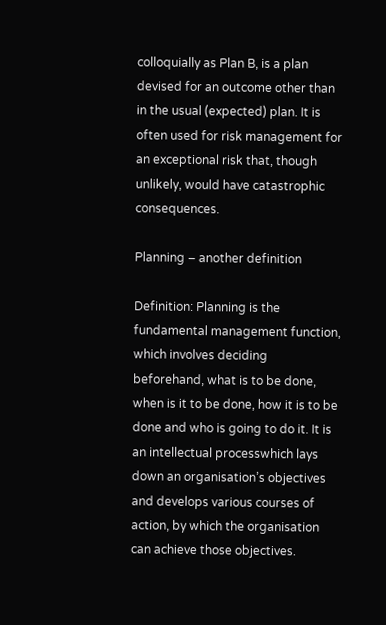colloquially as Plan B, is a plan devised for an outcome other than in the usual (expected) plan. It is often used for risk management for an exceptional risk that, though unlikely, would have catastrophic consequences.

Planning – another definition

Definition: Planning is the fundamental management function, which involves deciding beforehand, what is to be done, when is it to be done, how it is to be done and who is going to do it. It is an intellectual processwhich lays down an organisation’s objectives and develops various courses of action, by which the organisation can achieve those objectives.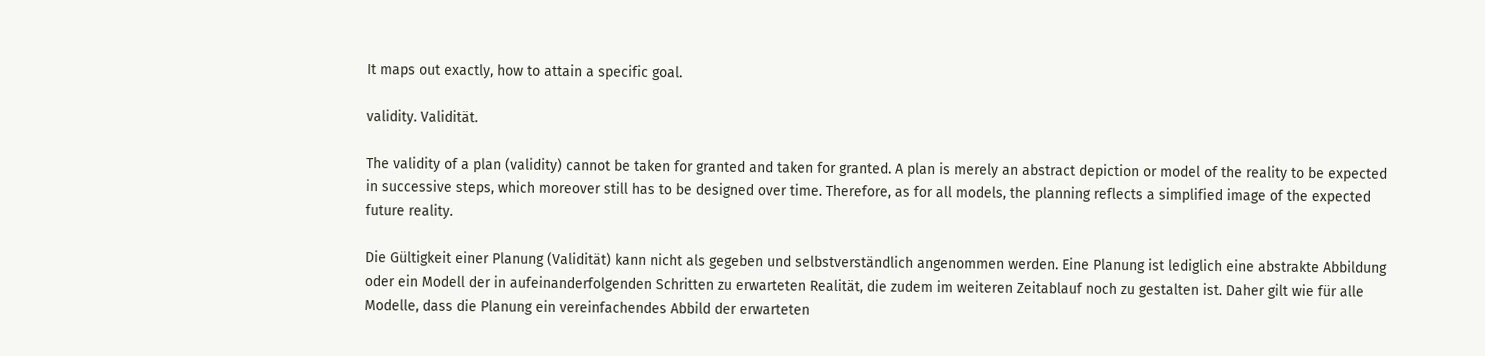It maps out exactly, how to attain a specific goal.

validity. Validität.

The validity of a plan (validity) cannot be taken for granted and taken for granted. A plan is merely an abstract depiction or model of the reality to be expected in successive steps, which moreover still has to be designed over time. Therefore, as for all models, the planning reflects a simplified image of the expected future reality.

Die Gültigkeit einer Planung (Validität) kann nicht als gegeben und selbstverständlich angenommen werden. Eine Planung ist lediglich eine abstrakte Abbildung oder ein Modell der in aufeinanderfolgenden Schritten zu erwarteten Realität, die zudem im weiteren Zeitablauf noch zu gestalten ist. Daher gilt wie für alle Modelle, dass die Planung ein vereinfachendes Abbild der erwarteten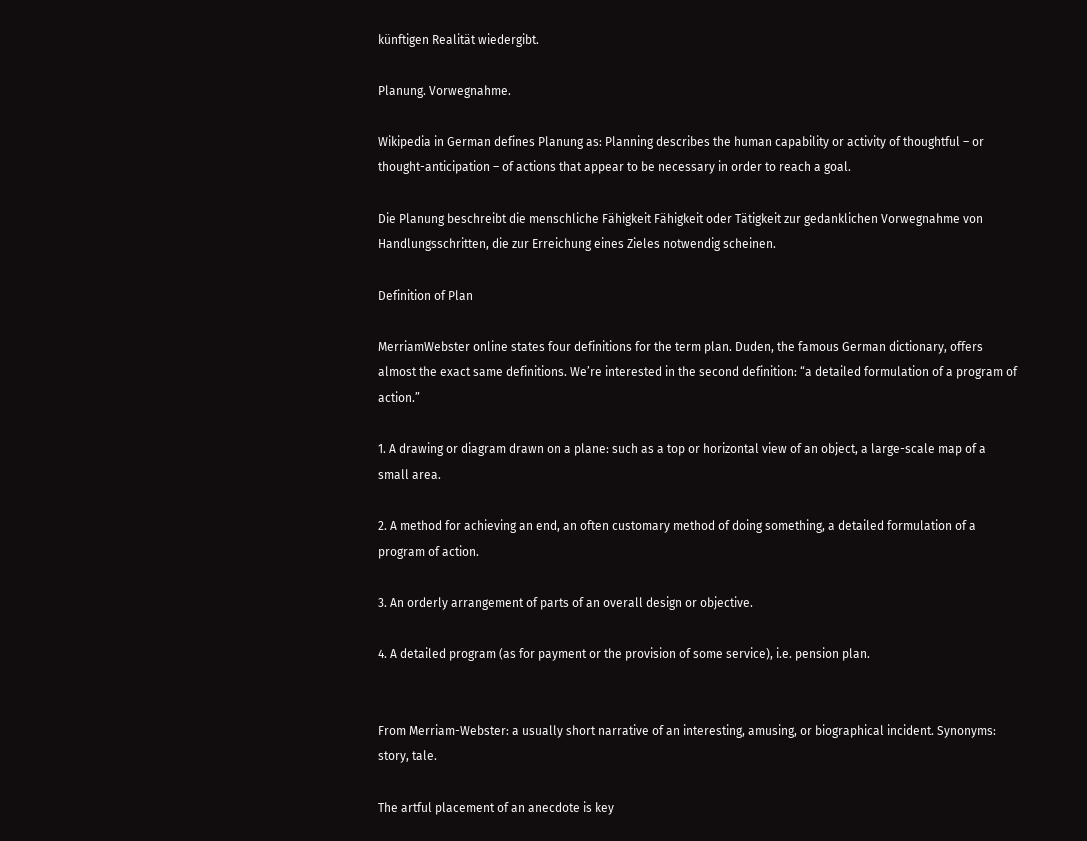künftigen Realität wiedergibt.

Planung. Vorwegnahme.

Wikipedia in German defines Planung as: Planning describes the human capability or activity of thoughtful – or thought-anticipation – of actions that appear to be necessary in order to reach a goal.

Die Planung beschreibt die menschliche Fähigkeit Fähigkeit oder Tätigkeit zur gedanklichen Vorwegnahme von Handlungsschritten, die zur Erreichung eines Zieles notwendig scheinen.

Definition of Plan

MerriamWebster online states four definitions for the term plan. Duden, the famous German dictionary, offers almost the exact same definitions. We’re interested in the second definition: “a detailed formulation of a program of action.”

1. A drawing or diagram drawn on a plane: such as a top or horizontal view of an object, a large-scale map of a small area.

2. A method for achieving an end, an often customary method of doing something, a detailed formulation of a program of action.

3. An orderly arrangement of parts of an overall design or objective.

4. A detailed program (as for payment or the provision of some service), i.e. pension plan.


From Merriam-Webster: a usually short narrative of an interesting, amusing, or biographical incident. Synonyms: story, tale.

The artful placement of an anecdote is key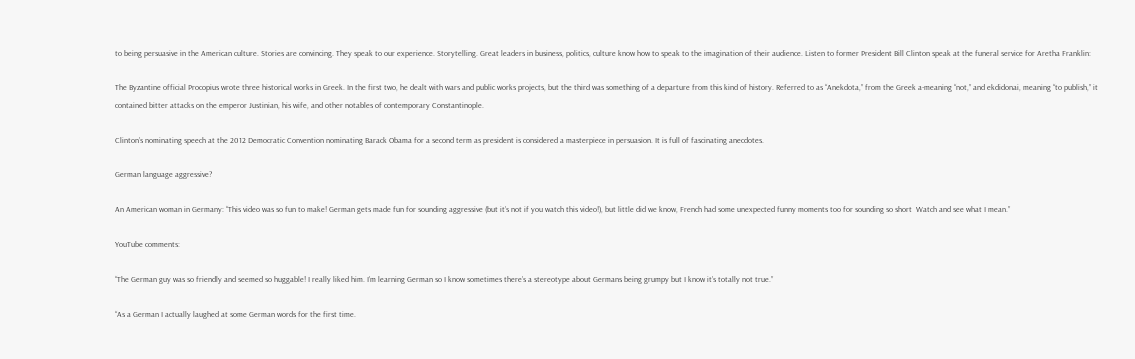to being persuasive in the American culture. Stories are convincing. They speak to our experience. Storytelling. Great leaders in business, politics, culture know how to speak to the imagination of their audience. Listen to former President Bill Clinton speak at the funeral service for Aretha Franklin:

The Byzantine official Procopius wrote three historical works in Greek. In the first two, he dealt with wars and public works projects, but the third was something of a departure from this kind of history. Referred to as “Anekdota,” from the Greek a-meaning “not,” and ekdidonai, meaning “to publish,” it contained bitter attacks on the emperor Justinian, his wife, and other notables of contemporary Constantinople.

Clinton’s nominating speech at the 2012 Democratic Convention nominating Barack Obama for a second term as president is considered a masterpiece in persuasion. It is full of fascinating anecdotes.

German language aggressive?

An American woman in Germany: “This video was so fun to make! German gets made fun for sounding aggressive (but it’s not if you watch this video!), but little did we know, French had some unexpected funny moments too for sounding so short  Watch and see what I mean.”

YouTube comments:

“The German guy was so friendly and seemed so huggable! I really liked him. I’m learning German so I know sometimes there’s a stereotype about Germans being grumpy but I know it’s totally not true.”

“As a German I actually laughed at some German words for the first time.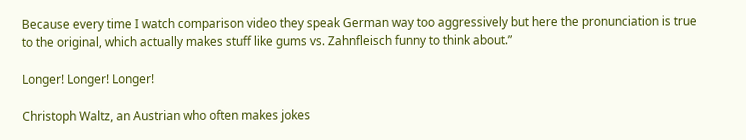Because every time I watch comparison video they speak German way too aggressively but here the pronunciation is true to the original, which actually makes stuff like gums vs. Zahnfleisch funny to think about.”

Longer! Longer! Longer!

Christoph Waltz, an Austrian who often makes jokes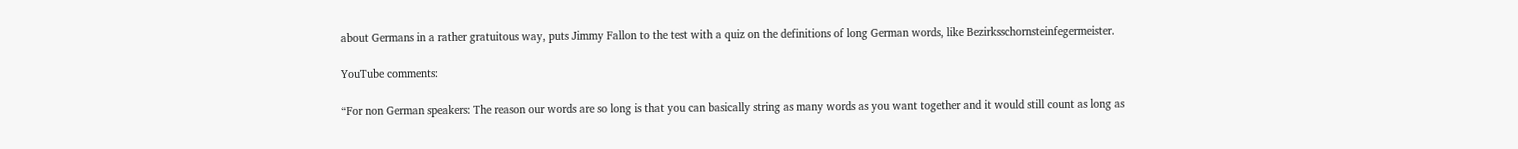about Germans in a rather gratuitous way, puts Jimmy Fallon to the test with a quiz on the definitions of long German words, like Bezirksschornsteinfegermeister.

YouTube comments:

“For non German speakers: The reason our words are so long is that you can basically string as many words as you want together and it would still count as long as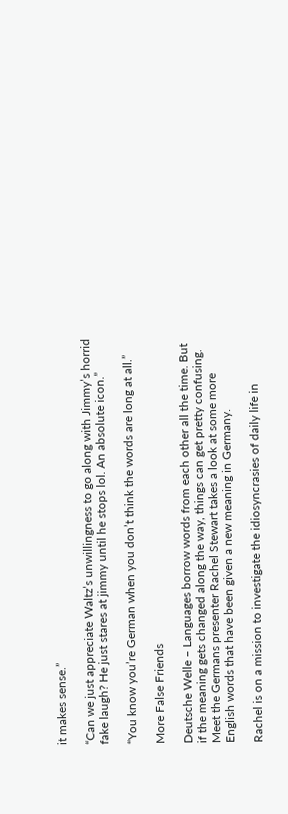it makes sense.”

“Can we just appreciate Waltz’s unwillingness to go along with Jimmy’s horrid fake laugh? He just stares at jimmy until he stops lol. An absolute icon.”

“You know you’re German when you don’t think the words are long at all.”

More False Friends

Deutsche Welle – Languages borrow words from each other all the time. But if the meaning gets changed along the way, things can get pretty confusing. Meet the Germans presenter Rachel Stewart takes a look at some more English words that have been given a new meaning in Germany.

Rachel is on a mission to investigate the idiosyncrasies of daily life in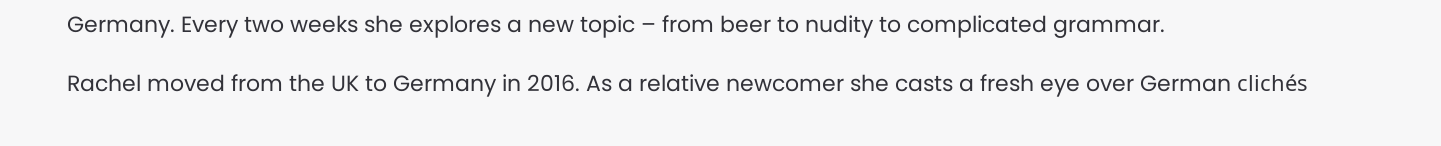Germany. Every two weeks she explores a new topic – from beer to nudity to complicated grammar.

Rachel moved from the UK to Germany in 2016. As a relative newcomer she casts a fresh eye over German clichés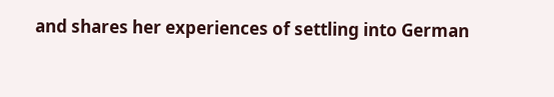and shares her experiences of settling into German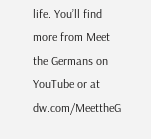life. You’ll find more from Meet the Germans on YouTube or at dw.com/MeettheG